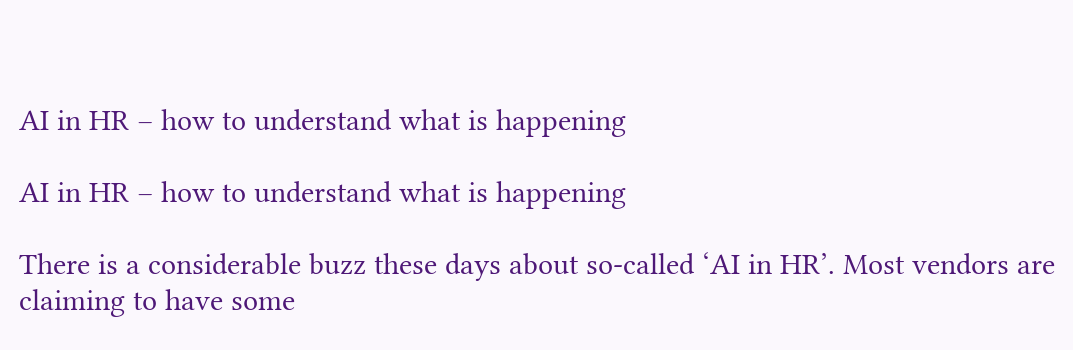AI in HR – how to understand what is happening

AI in HR – how to understand what is happening

There is a considerable buzz these days about so-called ‘AI in HR’. Most vendors are claiming to have some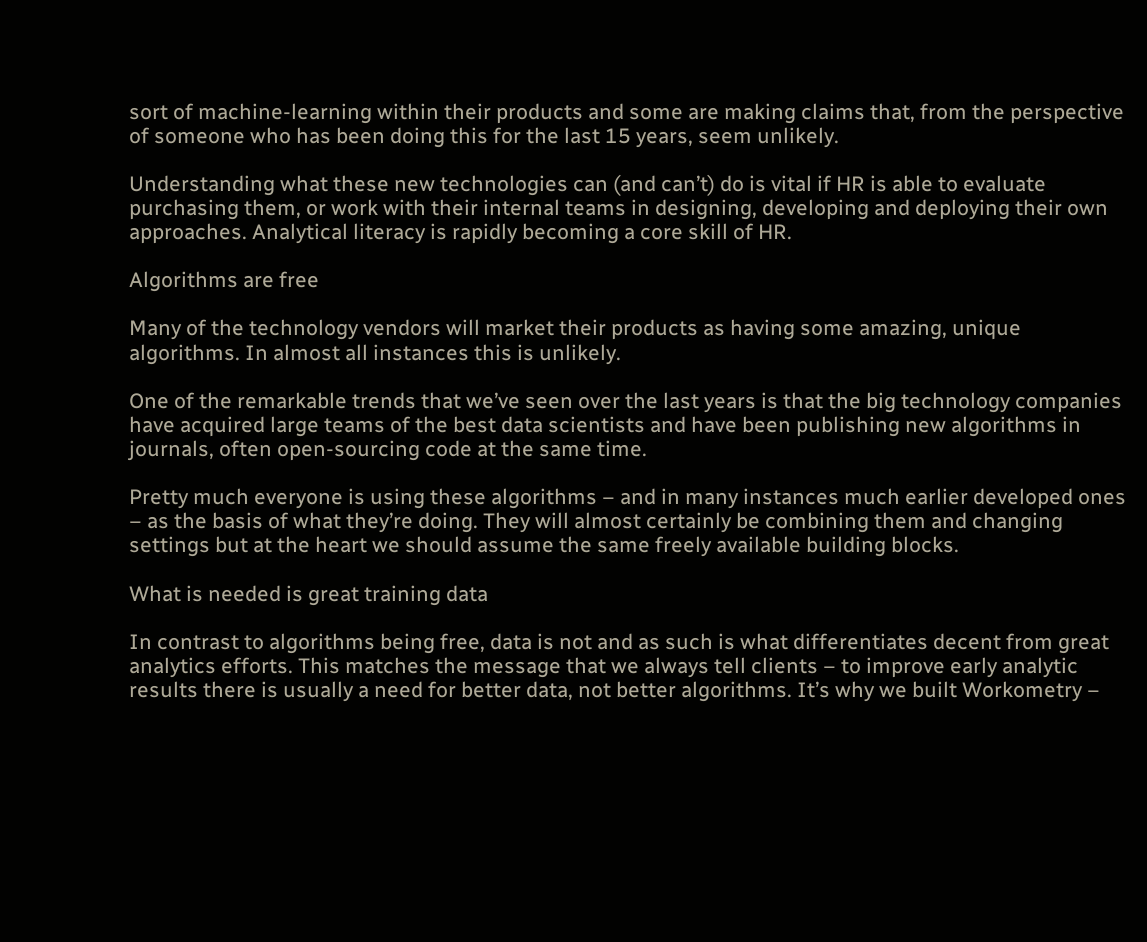sort of machine-learning within their products and some are making claims that, from the perspective of someone who has been doing this for the last 15 years, seem unlikely.

Understanding what these new technologies can (and can’t) do is vital if HR is able to evaluate purchasing them, or work with their internal teams in designing, developing and deploying their own approaches. Analytical literacy is rapidly becoming a core skill of HR.

Algorithms are free

Many of the technology vendors will market their products as having some amazing, unique algorithms. In almost all instances this is unlikely.

One of the remarkable trends that we’ve seen over the last years is that the big technology companies have acquired large teams of the best data scientists and have been publishing new algorithms in journals, often open-sourcing code at the same time.

Pretty much everyone is using these algorithms – and in many instances much earlier developed ones – as the basis of what they’re doing. They will almost certainly be combining them and changing settings but at the heart we should assume the same freely available building blocks.

What is needed is great training data

In contrast to algorithms being free, data is not and as such is what differentiates decent from great analytics efforts. This matches the message that we always tell clients – to improve early analytic results there is usually a need for better data, not better algorithms. It’s why we built Workometry –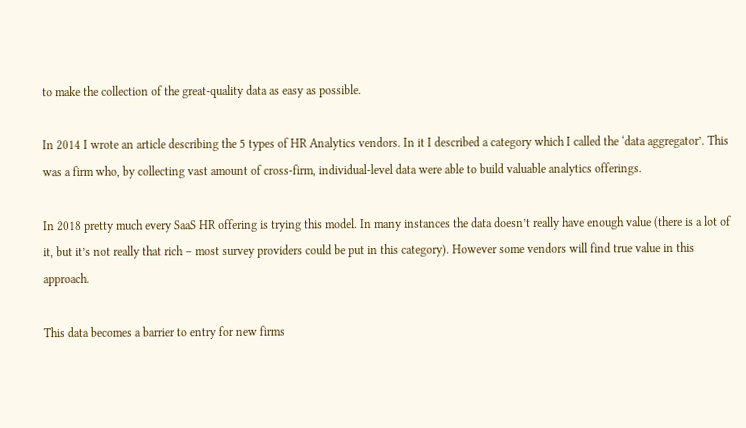to make the collection of the great-quality data as easy as possible.

In 2014 I wrote an article describing the 5 types of HR Analytics vendors. In it I described a category which I called the ‘data aggregator’. This was a firm who, by collecting vast amount of cross-firm, individual-level data were able to build valuable analytics offerings.

In 2018 pretty much every SaaS HR offering is trying this model. In many instances the data doesn’t really have enough value (there is a lot of it, but it’s not really that rich – most survey providers could be put in this category). However some vendors will find true value in this approach.

This data becomes a barrier to entry for new firms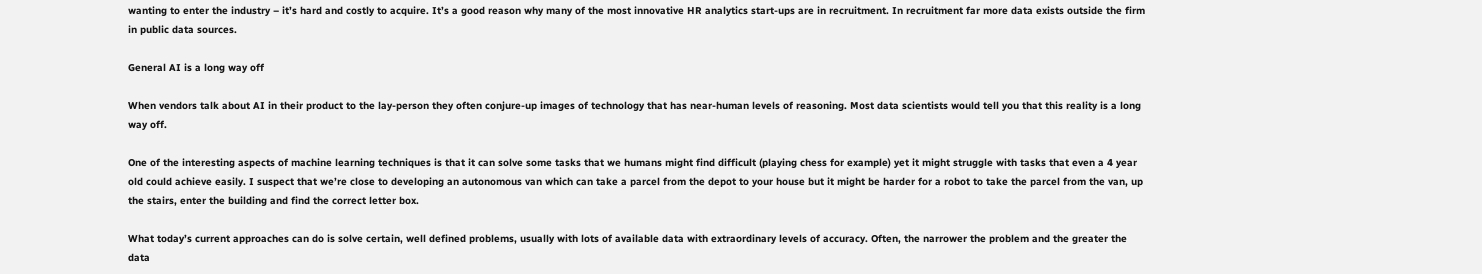wanting to enter the industry – it’s hard and costly to acquire. It’s a good reason why many of the most innovative HR analytics start-ups are in recruitment. In recruitment far more data exists outside the firm in public data sources.

General AI is a long way off

When vendors talk about AI in their product to the lay-person they often conjure-up images of technology that has near-human levels of reasoning. Most data scientists would tell you that this reality is a long way off.

One of the interesting aspects of machine learning techniques is that it can solve some tasks that we humans might find difficult (playing chess for example) yet it might struggle with tasks that even a 4 year old could achieve easily. I suspect that we’re close to developing an autonomous van which can take a parcel from the depot to your house but it might be harder for a robot to take the parcel from the van, up the stairs, enter the building and find the correct letter box.

What today’s current approaches can do is solve certain, well defined problems, usually with lots of available data with extraordinary levels of accuracy. Often, the narrower the problem and the greater the data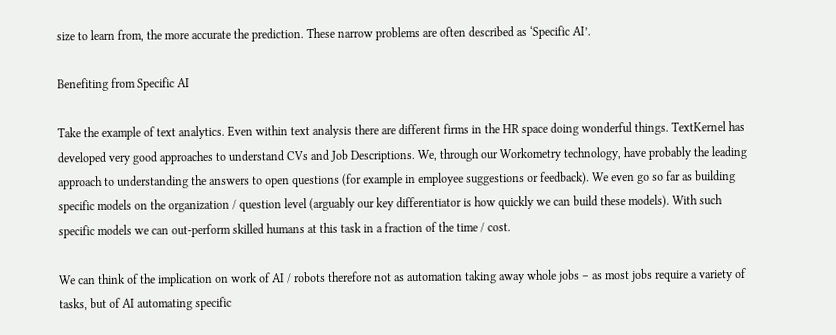size to learn from, the more accurate the prediction. These narrow problems are often described as ‘Specific AI’.

Benefiting from Specific AI

Take the example of text analytics. Even within text analysis there are different firms in the HR space doing wonderful things. TextKernel has developed very good approaches to understand CVs and Job Descriptions. We, through our Workometry technology, have probably the leading approach to understanding the answers to open questions (for example in employee suggestions or feedback). We even go so far as building specific models on the organization / question level (arguably our key differentiator is how quickly we can build these models). With such specific models we can out-perform skilled humans at this task in a fraction of the time / cost.

We can think of the implication on work of AI / robots therefore not as automation taking away whole jobs – as most jobs require a variety of tasks, but of AI automating specific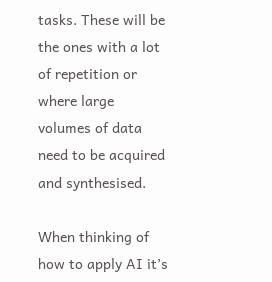tasks. These will be the ones with a lot of repetition or where large volumes of data need to be acquired and synthesised.

When thinking of how to apply AI it’s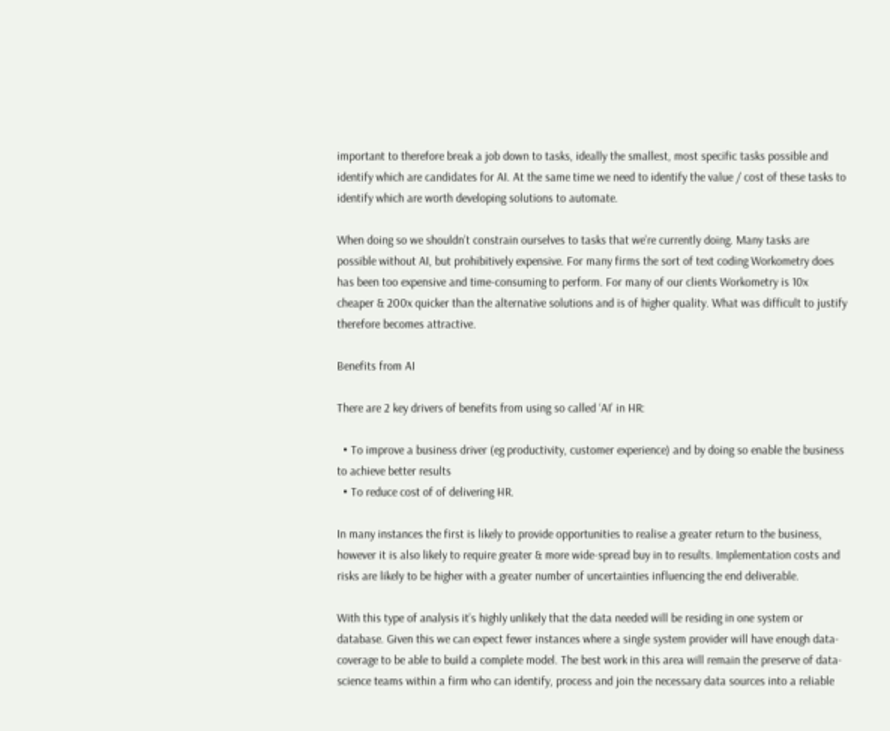important to therefore break a job down to tasks, ideally the smallest, most specific tasks possible and identify which are candidates for AI. At the same time we need to identify the value / cost of these tasks to identify which are worth developing solutions to automate.

When doing so we shouldn’t constrain ourselves to tasks that we’re currently doing. Many tasks are possible without AI, but prohibitively expensive. For many firms the sort of text coding Workometry does has been too expensive and time-consuming to perform. For many of our clients Workometry is 10x cheaper & 200x quicker than the alternative solutions and is of higher quality. What was difficult to justify therefore becomes attractive.

Benefits from AI

There are 2 key drivers of benefits from using so called ‘AI’ in HR:

  • To improve a business driver (eg productivity, customer experience) and by doing so enable the business to achieve better results
  • To reduce cost of of delivering HR.

In many instances the first is likely to provide opportunities to realise a greater return to the business, however it is also likely to require greater & more wide-spread buy in to results. Implementation costs and risks are likely to be higher with a greater number of uncertainties influencing the end deliverable.

With this type of analysis it’s highly unlikely that the data needed will be residing in one system or database. Given this we can expect fewer instances where a single system provider will have enough data-coverage to be able to build a complete model. The best work in this area will remain the preserve of data-science teams within a firm who can identify, process and join the necessary data sources into a reliable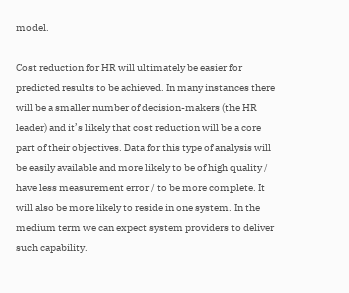model.

Cost reduction for HR will ultimately be easier for predicted results to be achieved. In many instances there will be a smaller number of decision-makers (the HR leader) and it’s likely that cost reduction will be a core part of their objectives. Data for this type of analysis will be easily available and more likely to be of high quality / have less measurement error / to be more complete. It will also be more likely to reside in one system. In the medium term we can expect system providers to deliver such capability.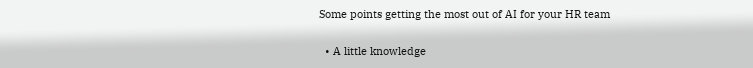Some points getting the most out of AI for your HR team

  • A little knowledge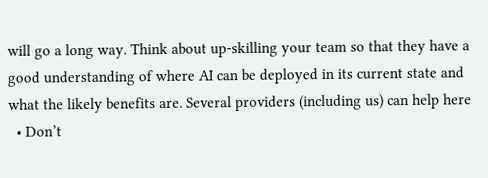will go a long way. Think about up-skilling your team so that they have a good understanding of where AI can be deployed in its current state and what the likely benefits are. Several providers (including us) can help here
  • Don’t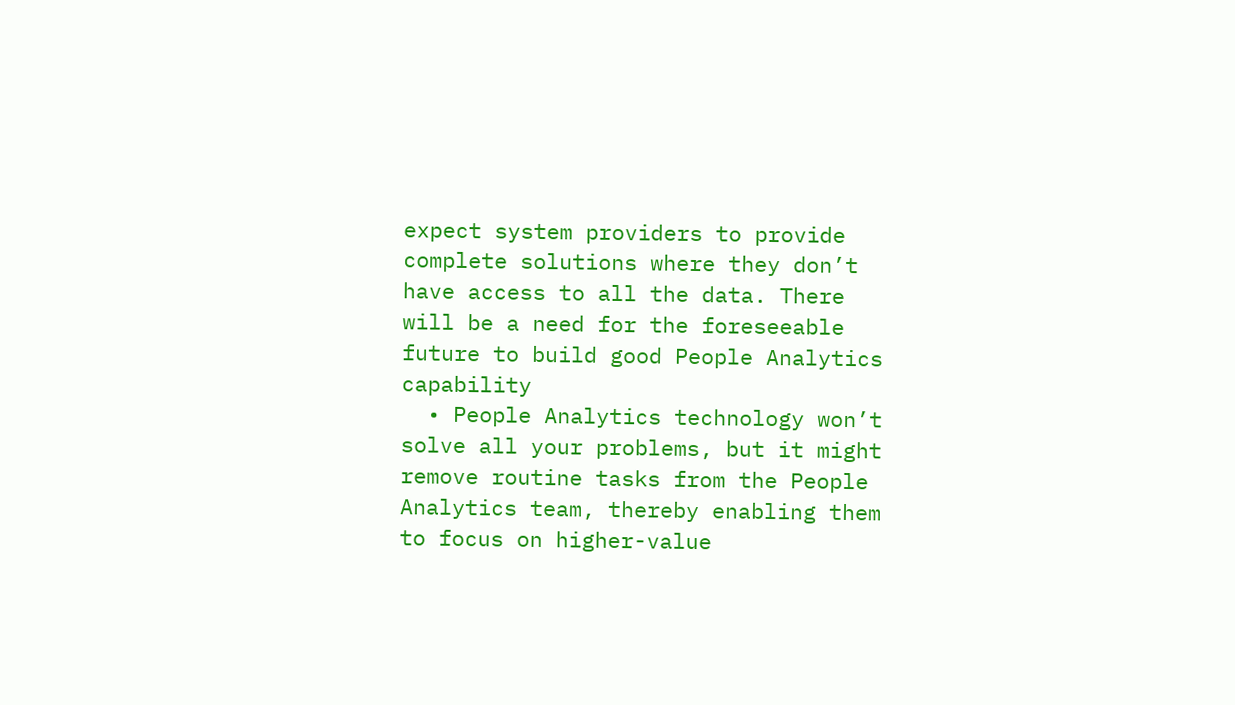expect system providers to provide complete solutions where they don’t have access to all the data. There will be a need for the foreseeable future to build good People Analytics capability
  • People Analytics technology won’t solve all your problems, but it might remove routine tasks from the People Analytics team, thereby enabling them to focus on higher-value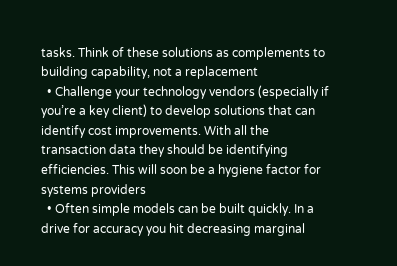tasks. Think of these solutions as complements to building capability, not a replacement
  • Challenge your technology vendors (especially if you’re a key client) to develop solutions that can identify cost improvements. With all the transaction data they should be identifying efficiencies. This will soon be a hygiene factor for systems providers
  • Often simple models can be built quickly. In a drive for accuracy you hit decreasing marginal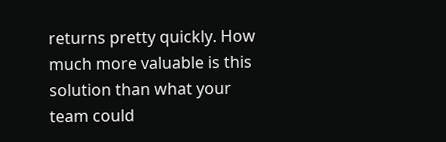returns pretty quickly. How much more valuable is this solution than what your team could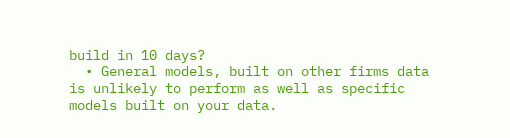build in 10 days?
  • General models, built on other firms data is unlikely to perform as well as specific models built on your data.